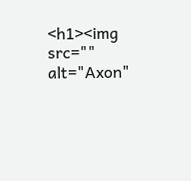<h1><img src="" alt="Axon"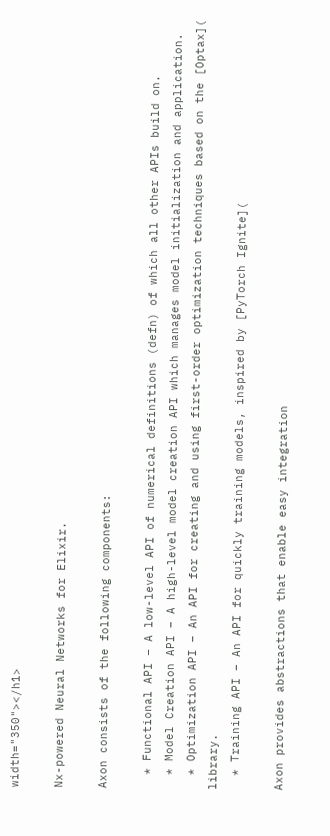width="350"></h1>

Nx-powered Neural Networks for Elixir.

Axon consists of the following components:

  * Functional API – A low-level API of numerical definitions (defn) of which all other APIs build on.
  * Model Creation API – A high-level model creation API which manages model initialization and application.
  * Optimization API – An API for creating and using first-order optimization techniques based on the [Optax]( library.
  * Training API – An API for quickly training models, inspired by [PyTorch Ignite](

Axon provides abstractions that enable easy integration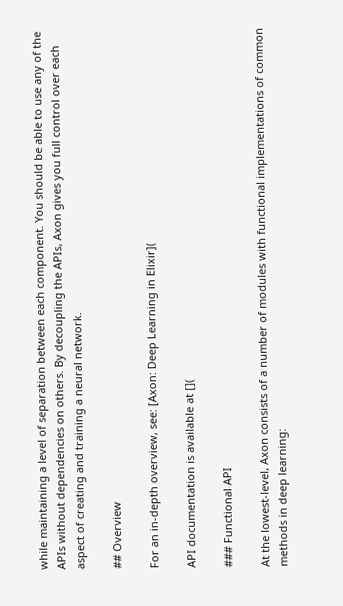while maintaining a level of separation between each component. You should be able to use any of the APIs without dependencies on others. By decoupling the APIs, Axon gives you full control over each aspect of creating and training a neural network.

## Overview

For an in-depth overview, see: [Axon: Deep Learning in Elixir](

API documentation is available at [](

### Functional API

At the lowest-level, Axon consists of a number of modules with functional implementations of common methods in deep learning: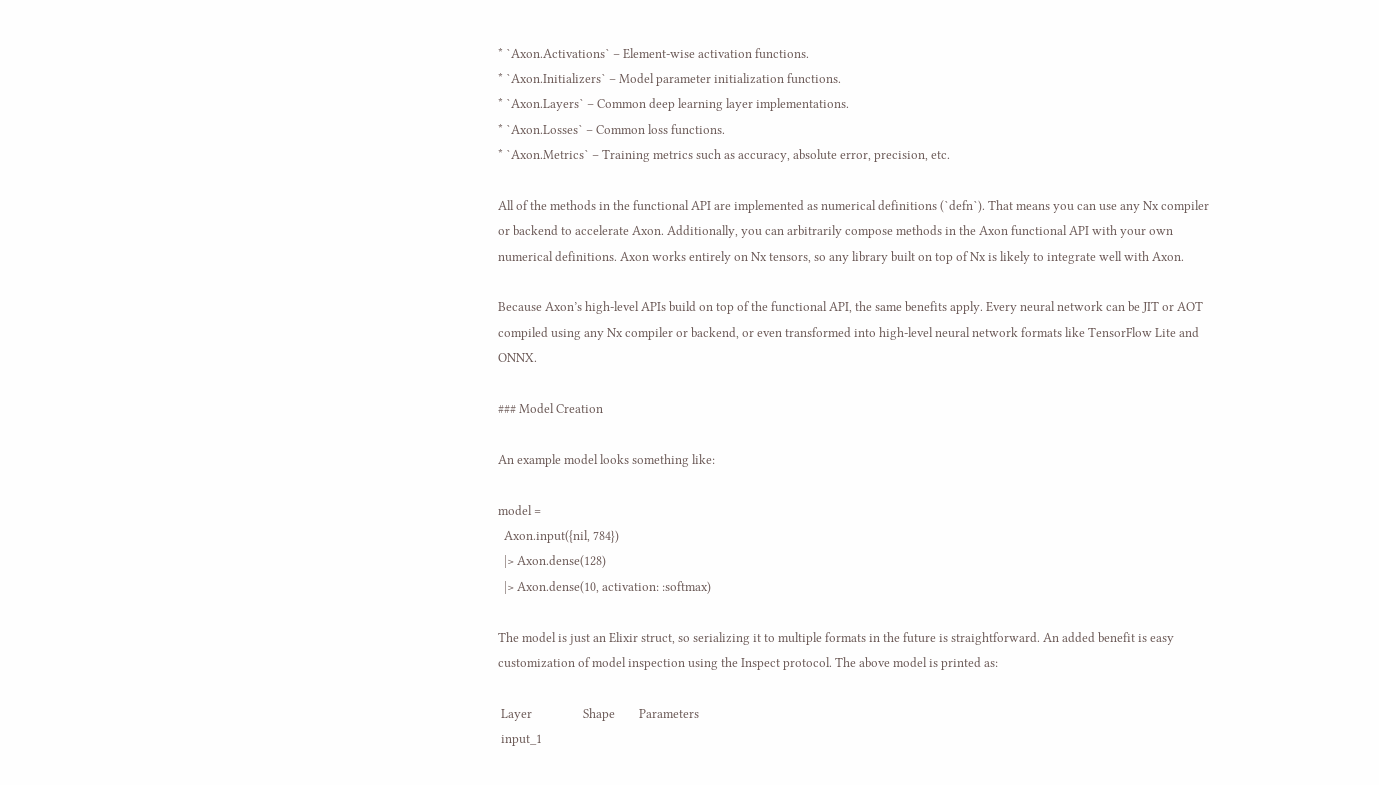* `Axon.Activations` – Element-wise activation functions.
* `Axon.Initializers` – Model parameter initialization functions.
* `Axon.Layers` – Common deep learning layer implementations.
* `Axon.Losses` – Common loss functions.
* `Axon.Metrics` – Training metrics such as accuracy, absolute error, precision, etc.

All of the methods in the functional API are implemented as numerical definitions (`defn`). That means you can use any Nx compiler or backend to accelerate Axon. Additionally, you can arbitrarily compose methods in the Axon functional API with your own numerical definitions. Axon works entirely on Nx tensors, so any library built on top of Nx is likely to integrate well with Axon.

Because Axon’s high-level APIs build on top of the functional API, the same benefits apply. Every neural network can be JIT or AOT compiled using any Nx compiler or backend, or even transformed into high-level neural network formats like TensorFlow Lite and ONNX.

### Model Creation

An example model looks something like:

model =
  Axon.input({nil, 784})
  |> Axon.dense(128)
  |> Axon.dense(10, activation: :softmax)

The model is just an Elixir struct, so serializing it to multiple formats in the future is straightforward. An added benefit is easy customization of model inspection using the Inspect protocol. The above model is printed as:

 Layer                 Shape        Parameters
 input_1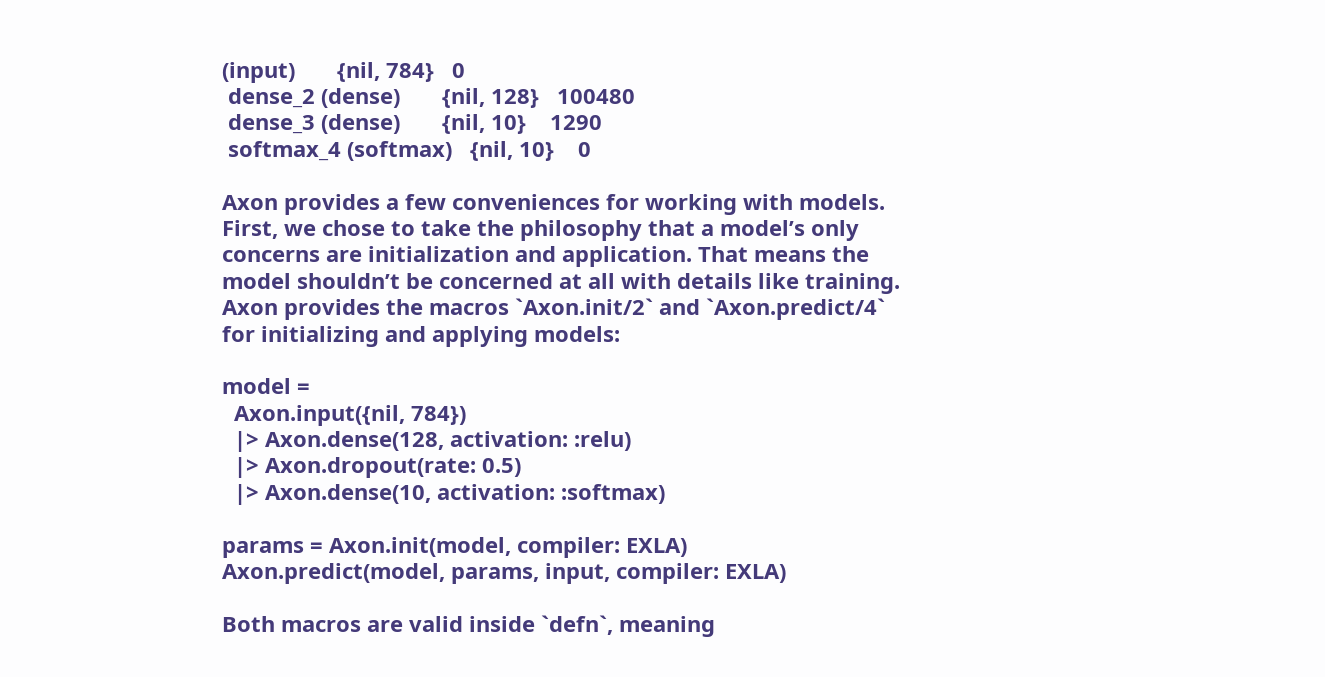(input)       {nil, 784}   0
 dense_2 (dense)       {nil, 128}   100480
 dense_3 (dense)       {nil, 10}    1290
 softmax_4 (softmax)   {nil, 10}    0

Axon provides a few conveniences for working with models. First, we chose to take the philosophy that a model’s only concerns are initialization and application. That means the model shouldn’t be concerned at all with details like training. Axon provides the macros `Axon.init/2` and `Axon.predict/4` for initializing and applying models:

model =
  Axon.input({nil, 784})
  |> Axon.dense(128, activation: :relu)
  |> Axon.dropout(rate: 0.5)
  |> Axon.dense(10, activation: :softmax)

params = Axon.init(model, compiler: EXLA)
Axon.predict(model, params, input, compiler: EXLA)

Both macros are valid inside `defn`, meaning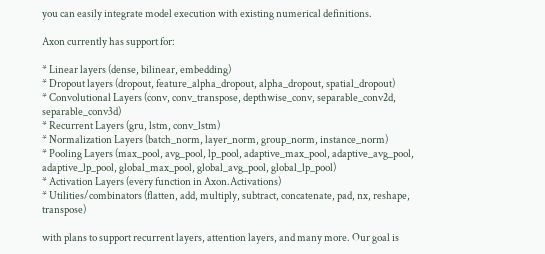you can easily integrate model execution with existing numerical definitions.

Axon currently has support for:

* Linear layers (dense, bilinear, embedding)
* Dropout layers (dropout, feature_alpha_dropout, alpha_dropout, spatial_dropout)
* Convolutional Layers (conv, conv_transpose, depthwise_conv, separable_conv2d, separable_conv3d)
* Recurrent Layers (gru, lstm, conv_lstm)
* Normalization Layers (batch_norm, layer_norm, group_norm, instance_norm)
* Pooling Layers (max_pool, avg_pool, lp_pool, adaptive_max_pool, adaptive_avg_pool, adaptive_lp_pool, global_max_pool, global_avg_pool, global_lp_pool)
* Activation Layers (every function in Axon.Activations)
* Utilities/combinators (flatten, add, multiply, subtract, concatenate, pad, nx, reshape, transpose)

with plans to support recurrent layers, attention layers, and many more. Our goal is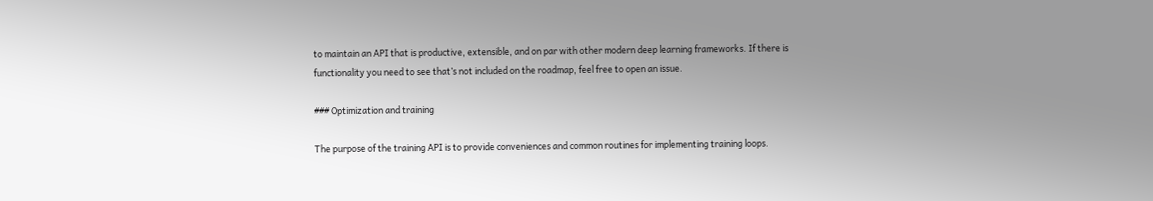to maintain an API that is productive, extensible, and on par with other modern deep learning frameworks. If there is functionality you need to see that’s not included on the roadmap, feel free to open an issue.

### Optimization and training

The purpose of the training API is to provide conveniences and common routines for implementing training loops.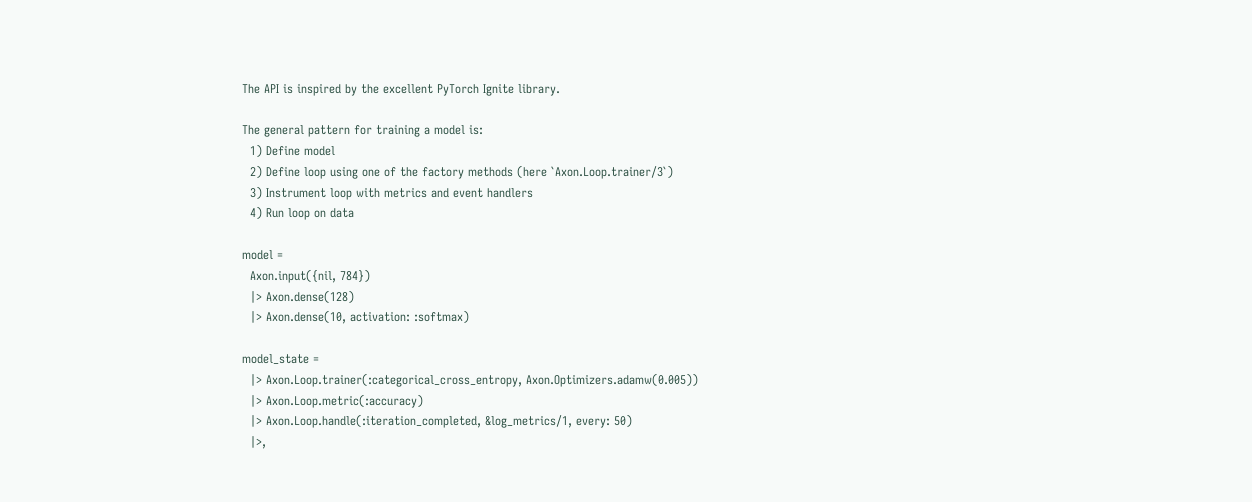The API is inspired by the excellent PyTorch Ignite library.

The general pattern for training a model is:
  1) Define model
  2) Define loop using one of the factory methods (here `Axon.Loop.trainer/3`)
  3) Instrument loop with metrics and event handlers
  4) Run loop on data

model =
  Axon.input({nil, 784})
  |> Axon.dense(128)
  |> Axon.dense(10, activation: :softmax)

model_state =
  |> Axon.Loop.trainer(:categorical_cross_entropy, Axon.Optimizers.adamw(0.005))
  |> Axon.Loop.metric(:accuracy)
  |> Axon.Loop.handle(:iteration_completed, &log_metrics/1, every: 50)
  |>,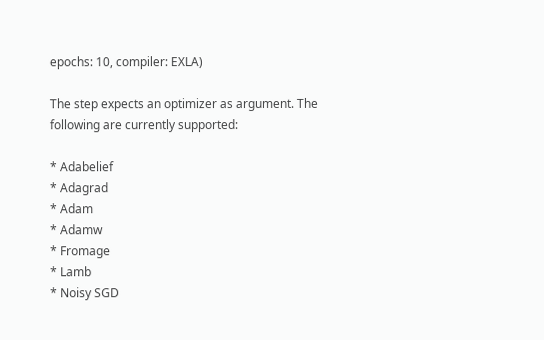epochs: 10, compiler: EXLA)

The step expects an optimizer as argument. The following are currently supported:

* Adabelief
* Adagrad
* Adam
* Adamw
* Fromage
* Lamb
* Noisy SGD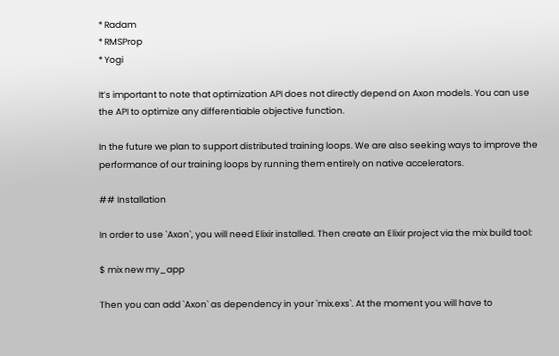* Radam
* RMSProp
* Yogi

It’s important to note that optimization API does not directly depend on Axon models. You can use the API to optimize any differentiable objective function.

In the future we plan to support distributed training loops. We are also seeking ways to improve the performance of our training loops by running them entirely on native accelerators.

## Installation

In order to use `Axon`, you will need Elixir installed. Then create an Elixir project via the mix build tool:

$ mix new my_app

Then you can add `Axon` as dependency in your `mix.exs`. At the moment you will have to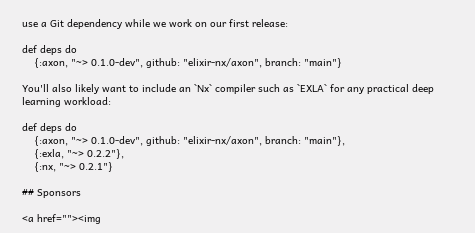use a Git dependency while we work on our first release:

def deps do
    {:axon, "~> 0.1.0-dev", github: "elixir-nx/axon", branch: "main"}

You'll also likely want to include an `Nx` compiler such as `EXLA` for any practical deep learning workload:

def deps do
    {:axon, "~> 0.1.0-dev", github: "elixir-nx/axon", branch: "main"},
    {:exla, "~> 0.2.2"},
    {:nx, "~> 0.2.1"}

## Sponsors

<a href=""><img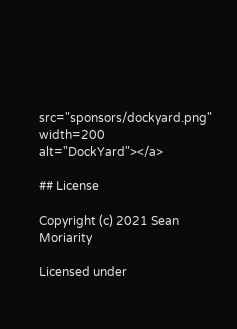src="sponsors/dockyard.png" width=200 alt="DockYard"></a>

## License

Copyright (c) 2021 Sean Moriarity

Licensed under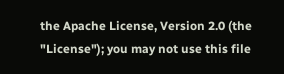the Apache License, Version 2.0 (the "License"); you may not use this file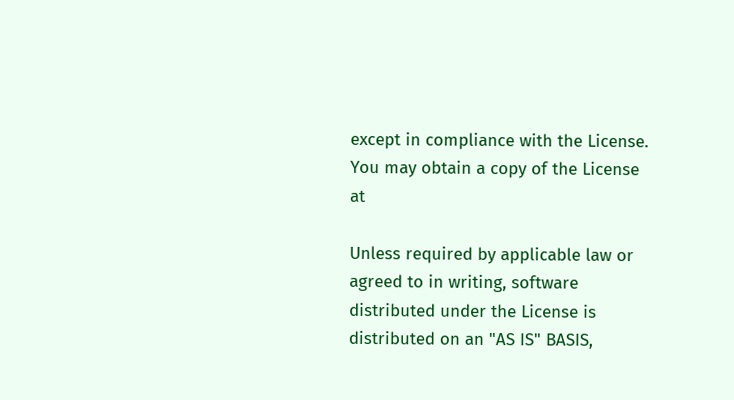except in compliance with the License. You may obtain a copy of the License at

Unless required by applicable law or agreed to in writing, software distributed under the License is distributed on an "AS IS" BASIS,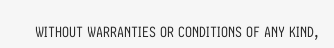WITHOUT WARRANTIES OR CONDITIONS OF ANY KIND,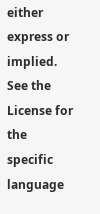either express or implied. See the License for the specific language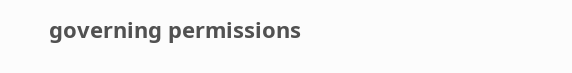governing permissions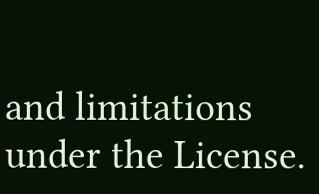and limitations under the License.